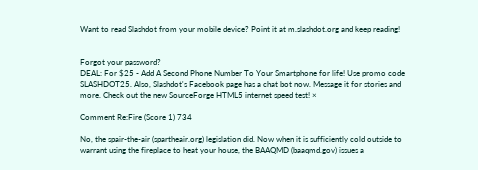Want to read Slashdot from your mobile device? Point it at m.slashdot.org and keep reading!


Forgot your password?
DEAL: For $25 - Add A Second Phone Number To Your Smartphone for life! Use promo code SLASHDOT25. Also, Slashdot's Facebook page has a chat bot now. Message it for stories and more. Check out the new SourceForge HTML5 internet speed test! ×

Comment Re:Fire (Score 1) 734

No, the spair-the-air (spartheair.org) legislation did. Now when it is sufficiently cold outside to warrant using the fireplace to heat your house, the BAAQMD (baaqmd.gov) issues a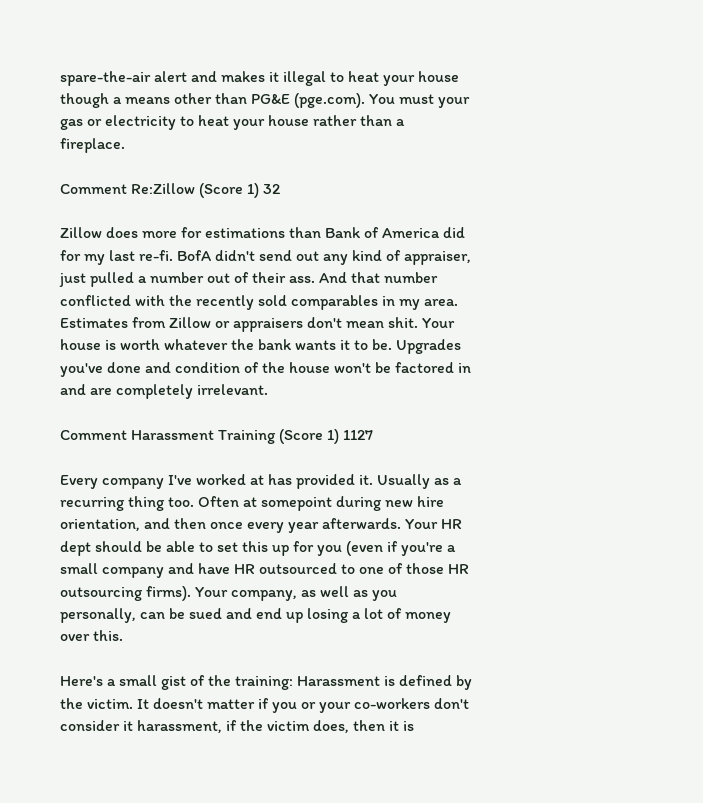spare-the-air alert and makes it illegal to heat your house though a means other than PG&E (pge.com). You must your gas or electricity to heat your house rather than a fireplace.

Comment Re:Zillow (Score 1) 32

Zillow does more for estimations than Bank of America did for my last re-fi. BofA didn't send out any kind of appraiser, just pulled a number out of their ass. And that number conflicted with the recently sold comparables in my area. Estimates from Zillow or appraisers don't mean shit. Your house is worth whatever the bank wants it to be. Upgrades you've done and condition of the house won't be factored in and are completely irrelevant.

Comment Harassment Training (Score 1) 1127

Every company I've worked at has provided it. Usually as a recurring thing too. Often at somepoint during new hire orientation, and then once every year afterwards. Your HR dept should be able to set this up for you (even if you're a small company and have HR outsourced to one of those HR outsourcing firms). Your company, as well as you personally, can be sued and end up losing a lot of money over this.

Here's a small gist of the training: Harassment is defined by the victim. It doesn't matter if you or your co-workers don't consider it harassment, if the victim does, then it is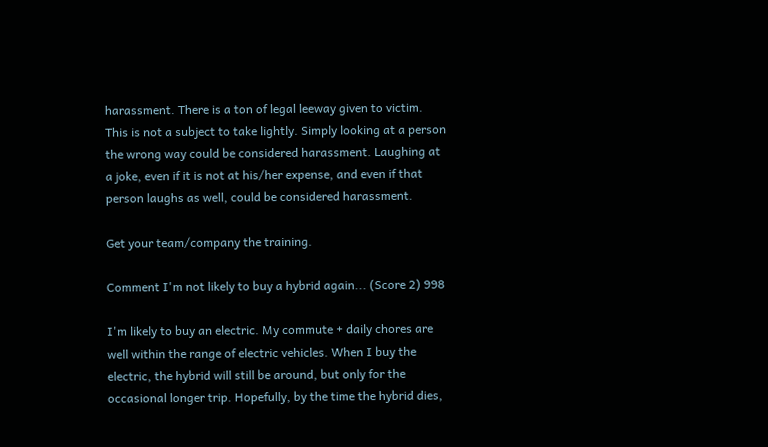harassment. There is a ton of legal leeway given to victim. This is not a subject to take lightly. Simply looking at a person the wrong way could be considered harassment. Laughing at a joke, even if it is not at his/her expense, and even if that person laughs as well, could be considered harassment.

Get your team/company the training.

Comment I'm not likely to buy a hybrid again... (Score 2) 998

I'm likely to buy an electric. My commute + daily chores are well within the range of electric vehicles. When I buy the electric, the hybrid will still be around, but only for the occasional longer trip. Hopefully, by the time the hybrid dies,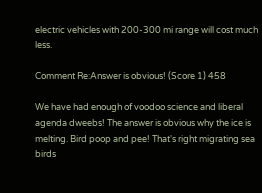electric vehicles with 200-300 mi range will cost much less.

Comment Re:Answer is obvious! (Score 1) 458

We have had enough of voodoo science and liberal agenda dweebs! The answer is obvious why the ice is melting. Bird poop and pee! That's right migrating sea birds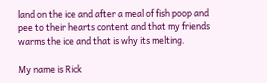land on the ice and after a meal of fish poop and pee to their hearts content and that my friends warms the ice and that is why its melting.

My name is Rick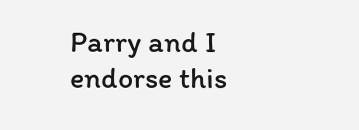Parry and I endorse this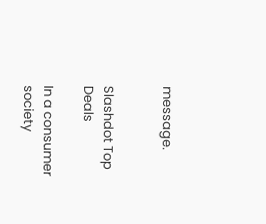message.


Slashdot Top Deals

In a consumer society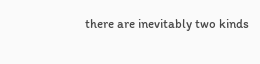there are inevitably two kinds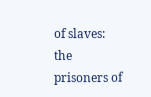of slaves: the prisoners of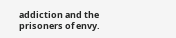addiction and the prisoners of envy.